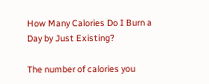How Many Calories Do I Burn a Day by Just Existing?

The number of calories you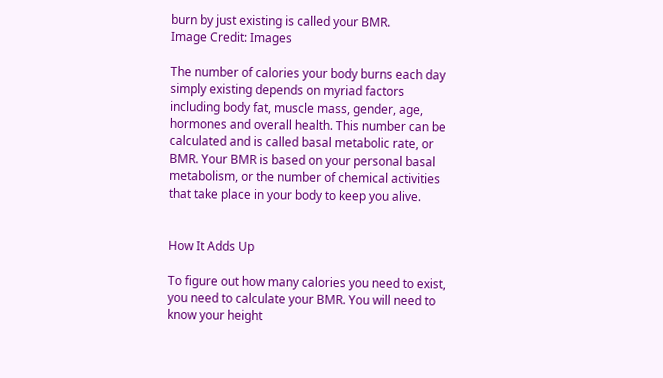burn by just existing is called your BMR.
Image Credit: Images

The number of calories your body burns each day simply existing depends on myriad factors including body fat, muscle mass, gender, age, hormones and overall health. This number can be calculated and is called basal metabolic rate, or BMR. Your BMR is based on your personal basal metabolism, or the number of chemical activities that take place in your body to keep you alive.


How It Adds Up

To figure out how many calories you need to exist, you need to calculate your BMR. You will need to know your height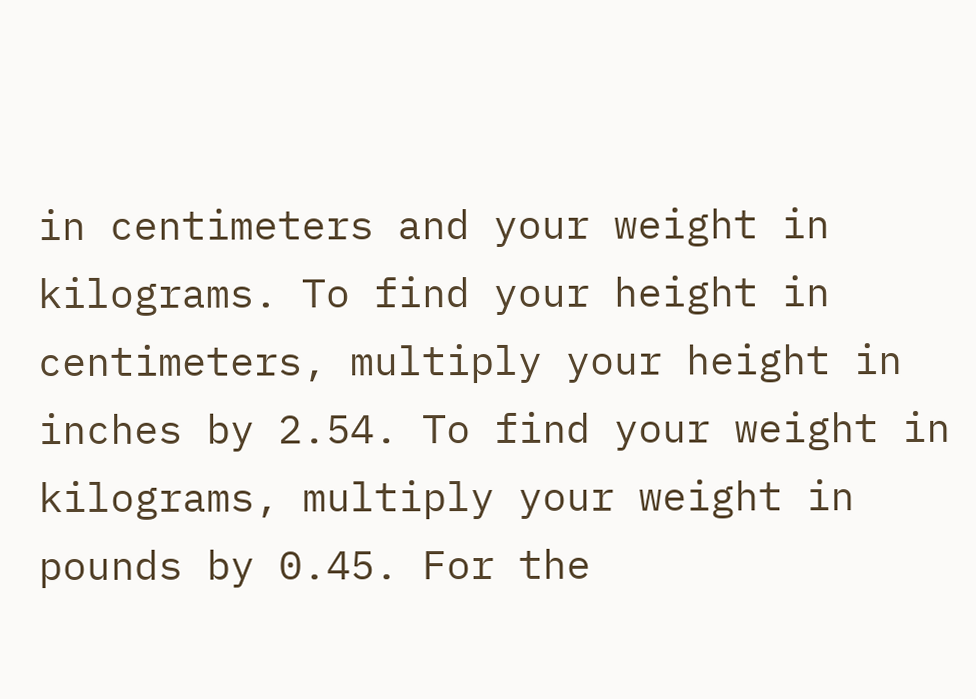in centimeters and your weight in kilograms. To find your height in centimeters, multiply your height in inches by 2.54. To find your weight in kilograms, multiply your weight in pounds by 0.45. For the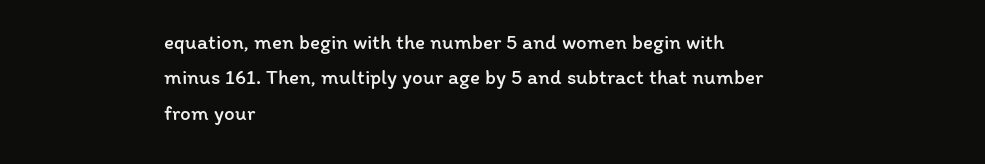equation, men begin with the number 5 and women begin with minus 161. Then, multiply your age by 5 and subtract that number from your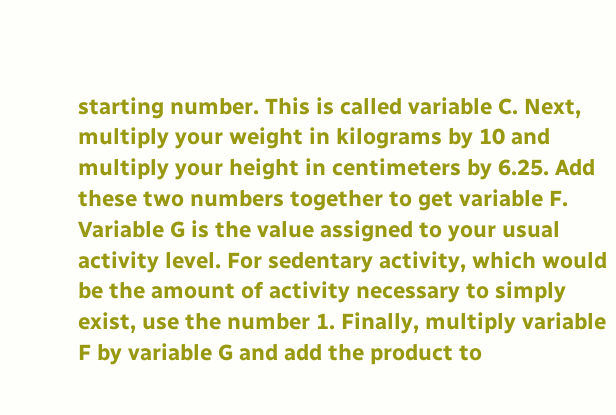starting number. This is called variable C. Next, multiply your weight in kilograms by 10 and multiply your height in centimeters by 6.25. Add these two numbers together to get variable F. Variable G is the value assigned to your usual activity level. For sedentary activity, which would be the amount of activity necessary to simply exist, use the number 1. Finally, multiply variable F by variable G and add the product to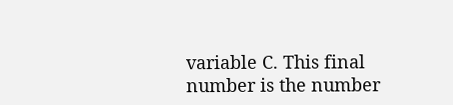variable C. This final number is the number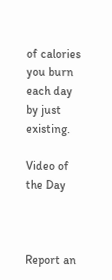of calories you burn each day by just existing.

Video of the Day



Report an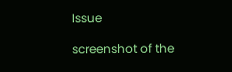Issue

screenshot of the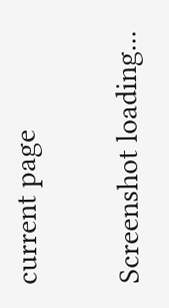current page

Screenshot loading...